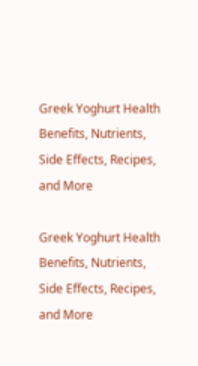Greek Yoghurt Health Benefits, Nutrients, Side Effects, Recipes, and More

Greek Yoghurt Health Benefits, Nutrients, Side Effects, Recipes, and More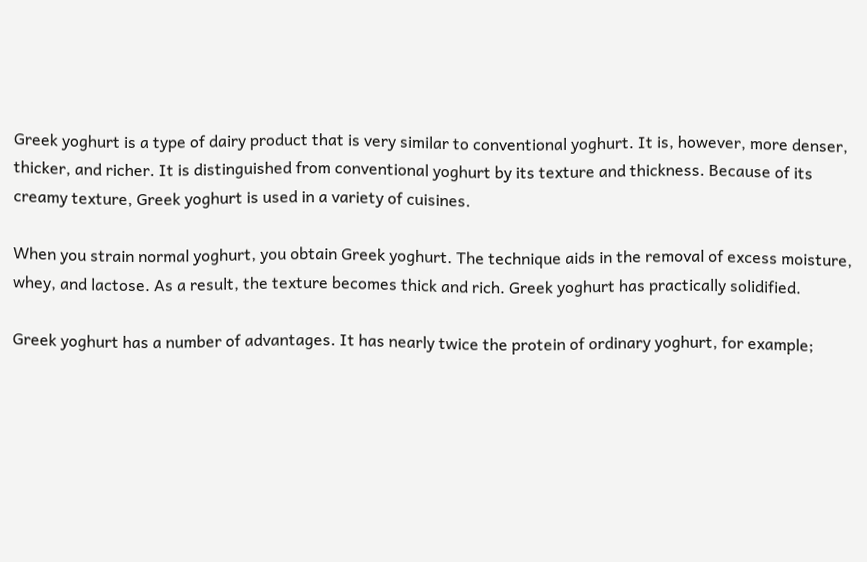Greek yoghurt is a type of dairy product that is very similar to conventional yoghurt. It is, however, more denser, thicker, and richer. It is distinguished from conventional yoghurt by its texture and thickness. Because of its creamy texture, Greek yoghurt is used in a variety of cuisines.

When you strain normal yoghurt, you obtain Greek yoghurt. The technique aids in the removal of excess moisture, whey, and lactose. As a result, the texture becomes thick and rich. Greek yoghurt has practically solidified.

Greek yoghurt has a number of advantages. It has nearly twice the protein of ordinary yoghurt, for example;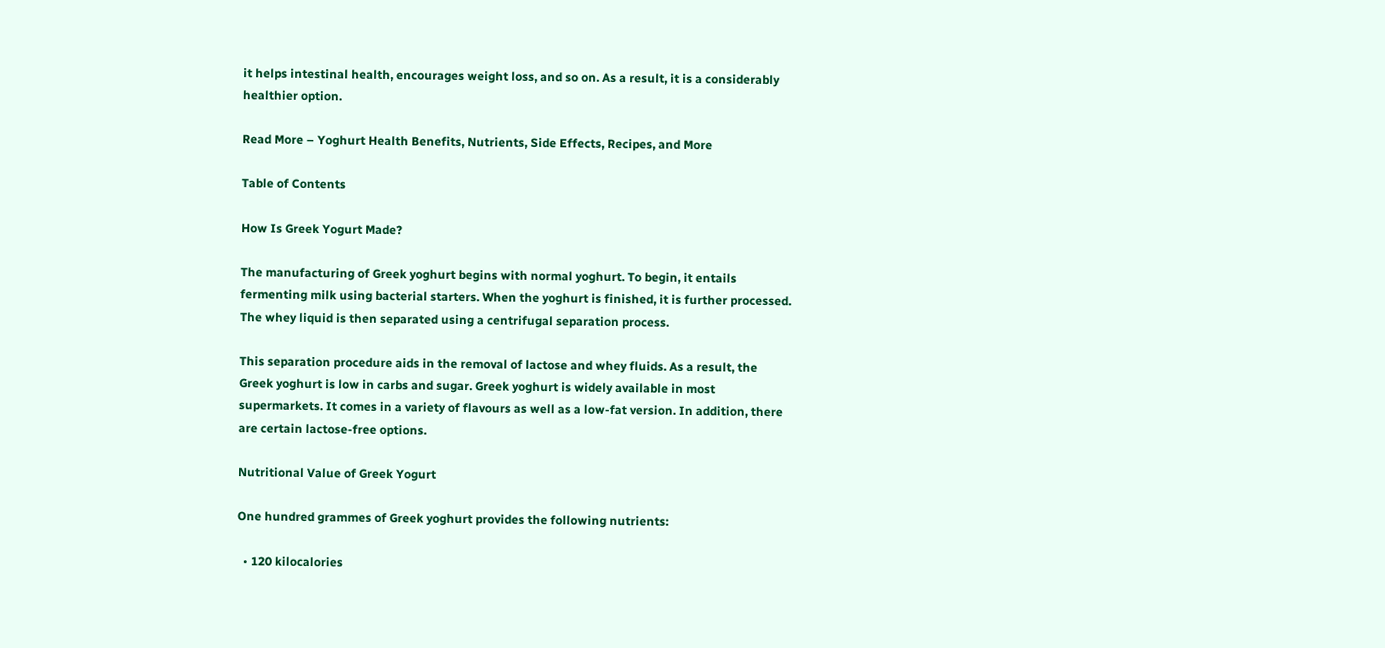it helps intestinal health, encourages weight loss, and so on. As a result, it is a considerably healthier option.

Read More – Yoghurt Health Benefits, Nutrients, Side Effects, Recipes, and More

Table of Contents

How Is Greek Yogurt Made?

The manufacturing of Greek yoghurt begins with normal yoghurt. To begin, it entails fermenting milk using bacterial starters. When the yoghurt is finished, it is further processed. The whey liquid is then separated using a centrifugal separation process.

This separation procedure aids in the removal of lactose and whey fluids. As a result, the Greek yoghurt is low in carbs and sugar. Greek yoghurt is widely available in most supermarkets. It comes in a variety of flavours as well as a low-fat version. In addition, there are certain lactose-free options.

Nutritional Value of Greek Yogurt

One hundred grammes of Greek yoghurt provides the following nutrients:

  • 120 kilocalories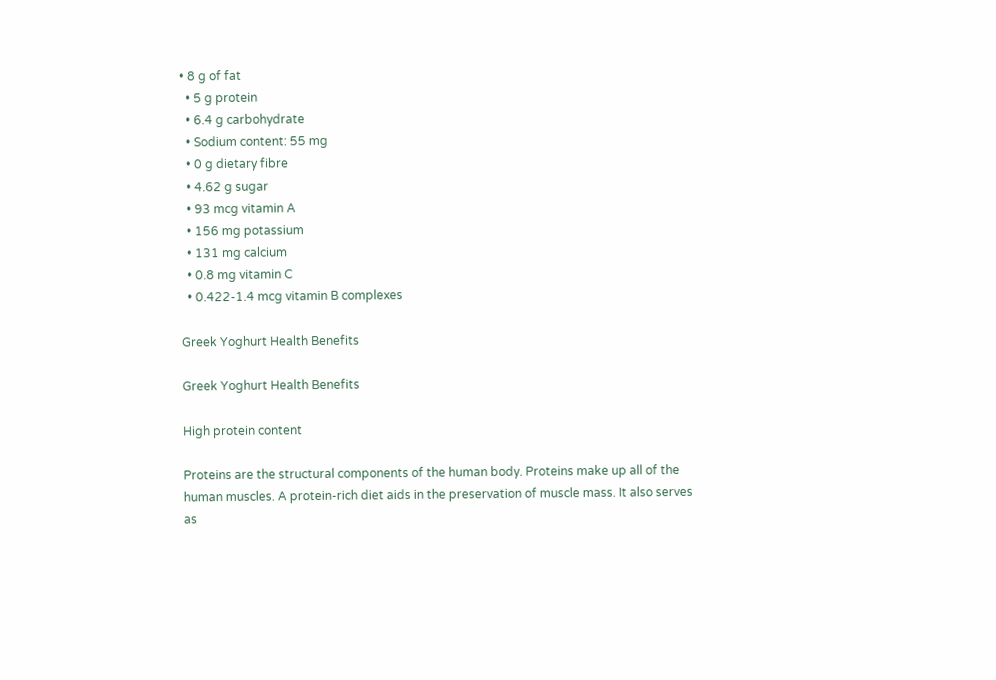• 8 g of fat
  • 5 g protein
  • 6.4 g carbohydrate
  • Sodium content: 55 mg
  • 0 g dietary fibre
  • 4.62 g sugar
  • 93 mcg vitamin A
  • 156 mg potassium
  • 131 mg calcium
  • 0.8 mg vitamin C
  • 0.422-1.4 mcg vitamin B complexes

Greek Yoghurt Health Benefits

Greek Yoghurt Health Benefits

High protein content

Proteins are the structural components of the human body. Proteins make up all of the human muscles. A protein-rich diet aids in the preservation of muscle mass. It also serves as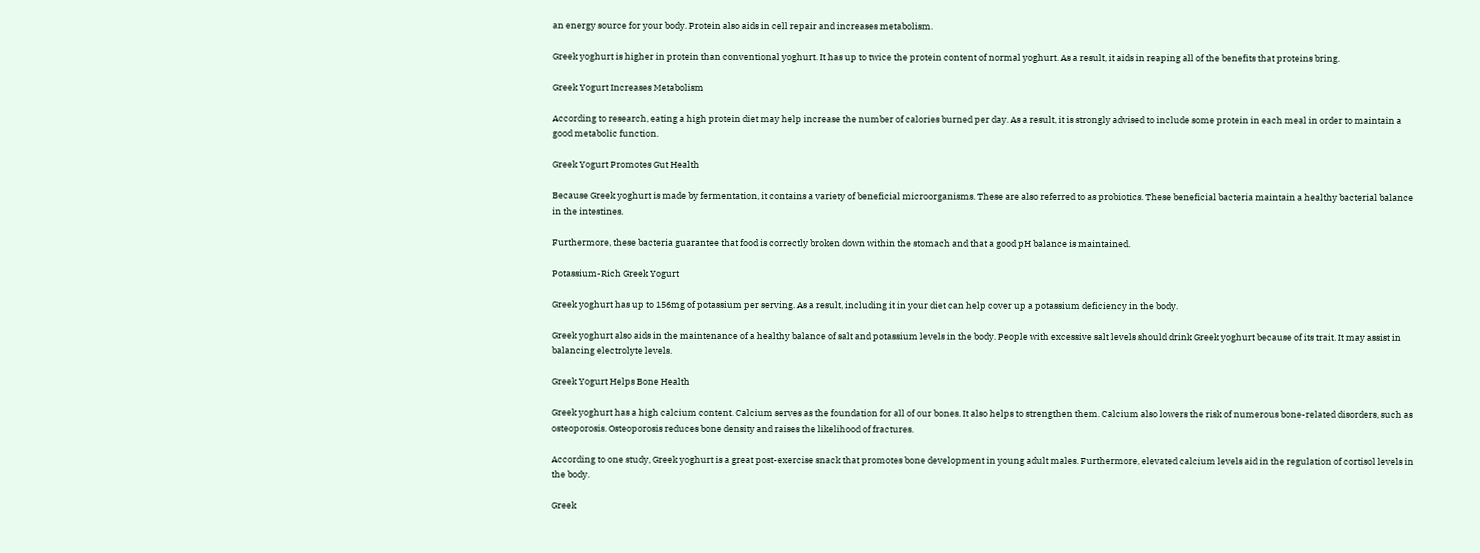an energy source for your body. Protein also aids in cell repair and increases metabolism.

Greek yoghurt is higher in protein than conventional yoghurt. It has up to twice the protein content of normal yoghurt. As a result, it aids in reaping all of the benefits that proteins bring.

Greek Yogurt Increases Metabolism

According to research, eating a high protein diet may help increase the number of calories burned per day. As a result, it is strongly advised to include some protein in each meal in order to maintain a good metabolic function.

Greek Yogurt Promotes Gut Health

Because Greek yoghurt is made by fermentation, it contains a variety of beneficial microorganisms. These are also referred to as probiotics. These beneficial bacteria maintain a healthy bacterial balance in the intestines.

Furthermore, these bacteria guarantee that food is correctly broken down within the stomach and that a good pH balance is maintained.

Potassium-Rich Greek Yogurt

Greek yoghurt has up to 156mg of potassium per serving. As a result, including it in your diet can help cover up a potassium deficiency in the body.

Greek yoghurt also aids in the maintenance of a healthy balance of salt and potassium levels in the body. People with excessive salt levels should drink Greek yoghurt because of its trait. It may assist in balancing electrolyte levels.

Greek Yogurt Helps Bone Health

Greek yoghurt has a high calcium content. Calcium serves as the foundation for all of our bones. It also helps to strengthen them. Calcium also lowers the risk of numerous bone-related disorders, such as osteoporosis. Osteoporosis reduces bone density and raises the likelihood of fractures.

According to one study, Greek yoghurt is a great post-exercise snack that promotes bone development in young adult males. Furthermore, elevated calcium levels aid in the regulation of cortisol levels in the body.

Greek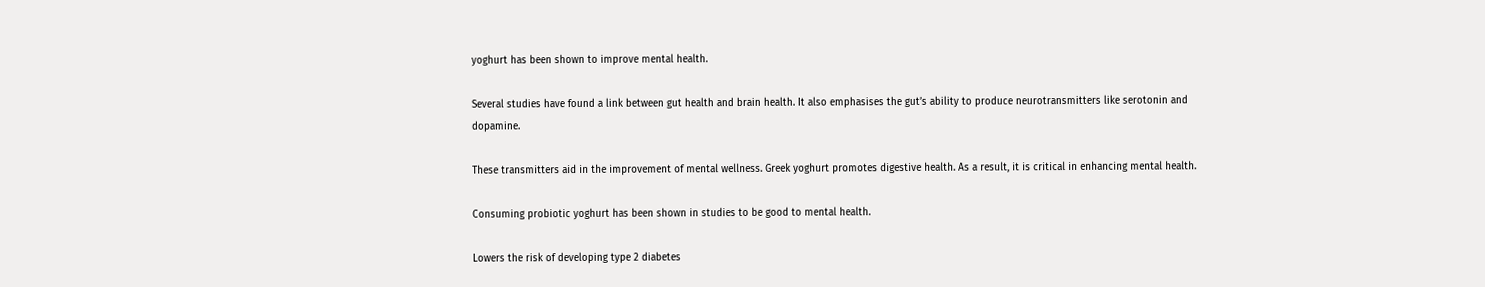yoghurt has been shown to improve mental health.

Several studies have found a link between gut health and brain health. It also emphasises the gut’s ability to produce neurotransmitters like serotonin and dopamine.

These transmitters aid in the improvement of mental wellness. Greek yoghurt promotes digestive health. As a result, it is critical in enhancing mental health.

Consuming probiotic yoghurt has been shown in studies to be good to mental health.

Lowers the risk of developing type 2 diabetes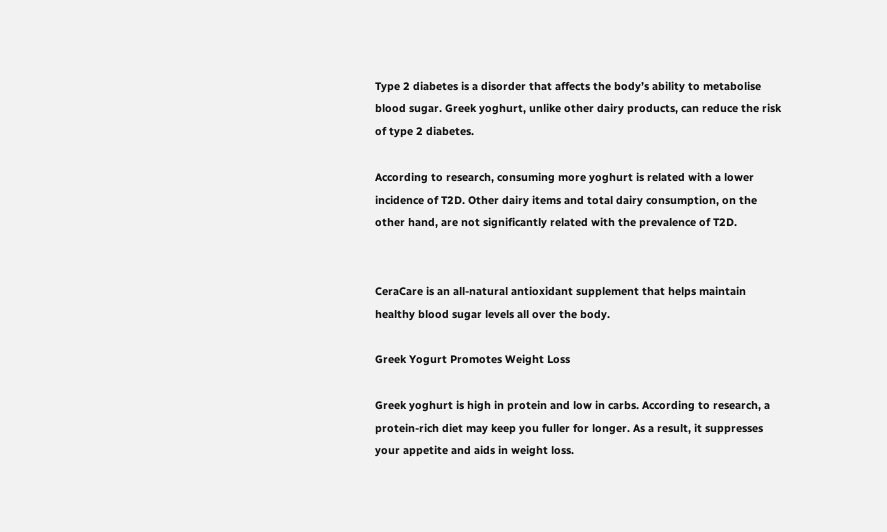Type 2 diabetes is a disorder that affects the body’s ability to metabolise blood sugar. Greek yoghurt, unlike other dairy products, can reduce the risk of type 2 diabetes.

According to research, consuming more yoghurt is related with a lower incidence of T2D. Other dairy items and total dairy consumption, on the other hand, are not significantly related with the prevalence of T2D.


CeraCare is an all-natural antioxidant supplement that helps maintain healthy blood sugar levels all over the body.

Greek Yogurt Promotes Weight Loss

Greek yoghurt is high in protein and low in carbs. According to research, a protein-rich diet may keep you fuller for longer. As a result, it suppresses your appetite and aids in weight loss.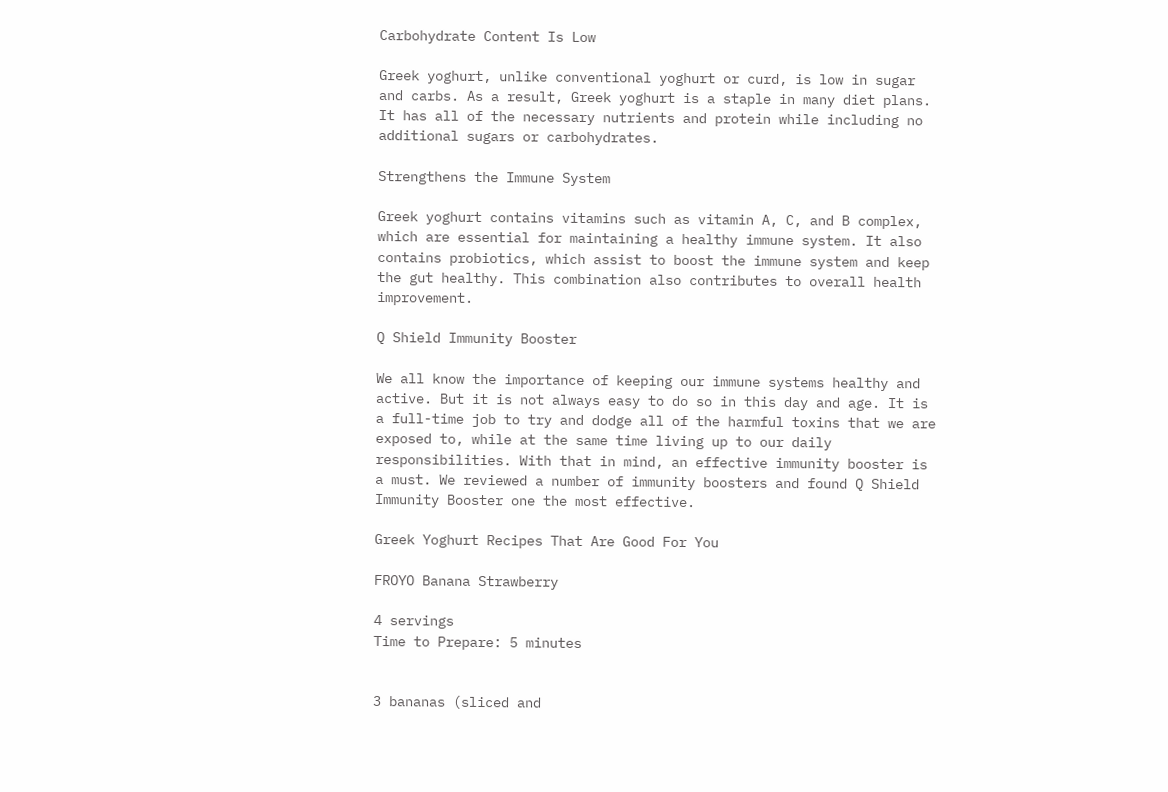Carbohydrate Content Is Low

Greek yoghurt, unlike conventional yoghurt or curd, is low in sugar and carbs. As a result, Greek yoghurt is a staple in many diet plans. It has all of the necessary nutrients and protein while including no additional sugars or carbohydrates.

Strengthens the Immune System

Greek yoghurt contains vitamins such as vitamin A, C, and B complex, which are essential for maintaining a healthy immune system. It also contains probiotics, which assist to boost the immune system and keep the gut healthy. This combination also contributes to overall health improvement.

Q Shield Immunity Booster

We all know the importance of keeping our immune systems healthy and active. But it is not always easy to do so in this day and age. It is a full-time job to try and dodge all of the harmful toxins that we are exposed to, while at the same time living up to our daily responsibilities. With that in mind, an effective immunity booster is a must. We reviewed a number of immunity boosters and found Q Shield Immunity Booster one the most effective.

Greek Yoghurt Recipes That Are Good For You

FROYO Banana Strawberry

4 servings
Time to Prepare: 5 minutes


3 bananas (sliced and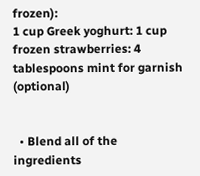frozen):
1 cup Greek yoghurt: 1 cup frozen strawberries: 4 tablespoons mint for garnish (optional)


  • Blend all of the ingredients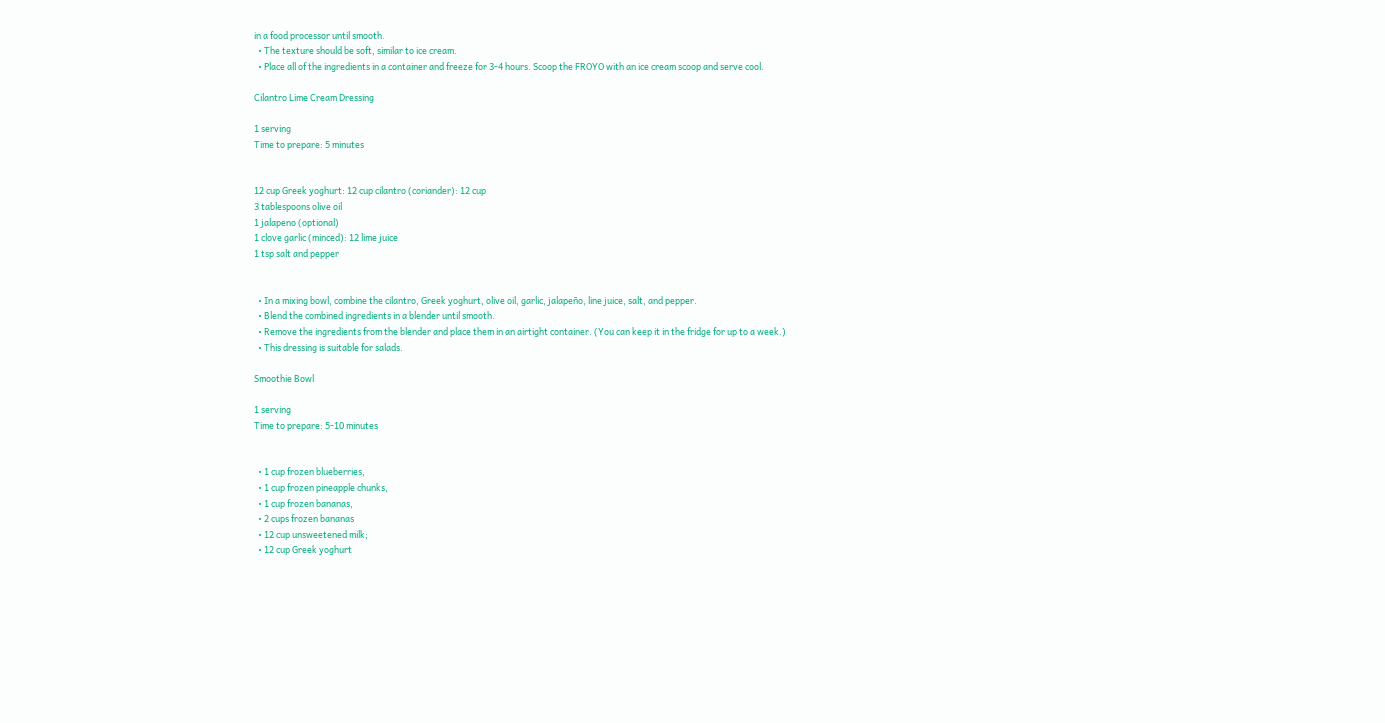in a food processor until smooth.
  • The texture should be soft, similar to ice cream.
  • Place all of the ingredients in a container and freeze for 3-4 hours. Scoop the FROYO with an ice cream scoop and serve cool.

Cilantro Lime Cream Dressing

1 serving
Time to prepare: 5 minutes


12 cup Greek yoghurt: 12 cup cilantro (coriander): 12 cup
3 tablespoons olive oil
1 jalapeno (optional)
1 clove garlic (minced): 12 lime juice
1 tsp salt and pepper


  • In a mixing bowl, combine the cilantro, Greek yoghurt, olive oil, garlic, jalapeño, line juice, salt, and pepper.
  • Blend the combined ingredients in a blender until smooth.
  • Remove the ingredients from the blender and place them in an airtight container. (You can keep it in the fridge for up to a week.)
  • This dressing is suitable for salads.

Smoothie Bowl

1 serving
Time to prepare: 5-10 minutes


  • 1 cup frozen blueberries,
  • 1 cup frozen pineapple chunks,
  • 1 cup frozen bananas,
  • 2 cups frozen bananas
  • 12 cup unsweetened milk;
  • 12 cup Greek yoghurt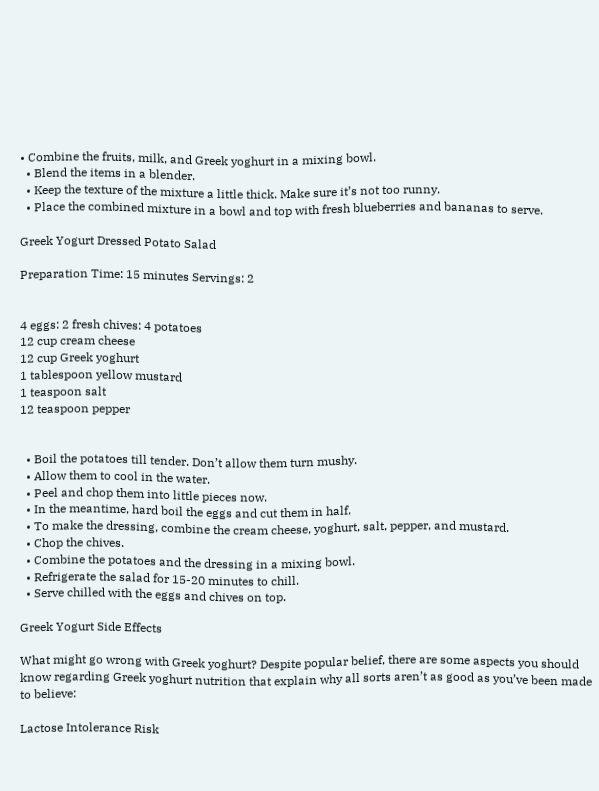• Combine the fruits, milk, and Greek yoghurt in a mixing bowl.
  • Blend the items in a blender.
  • Keep the texture of the mixture a little thick. Make sure it’s not too runny.
  • Place the combined mixture in a bowl and top with fresh blueberries and bananas to serve.

Greek Yogurt Dressed Potato Salad

Preparation Time: 15 minutes Servings: 2


4 eggs: 2 fresh chives: 4 potatoes
12 cup cream cheese
12 cup Greek yoghurt
1 tablespoon yellow mustard
1 teaspoon salt
12 teaspoon pepper


  • Boil the potatoes till tender. Don’t allow them turn mushy.
  • Allow them to cool in the water.
  • Peel and chop them into little pieces now.
  • In the meantime, hard boil the eggs and cut them in half.
  • To make the dressing, combine the cream cheese, yoghurt, salt, pepper, and mustard.
  • Chop the chives.
  • Combine the potatoes and the dressing in a mixing bowl.
  • Refrigerate the salad for 15-20 minutes to chill.
  • Serve chilled with the eggs and chives on top.

Greek Yogurt Side Effects

What might go wrong with Greek yoghurt? Despite popular belief, there are some aspects you should know regarding Greek yoghurt nutrition that explain why all sorts aren’t as good as you’ve been made to believe:

Lactose Intolerance Risk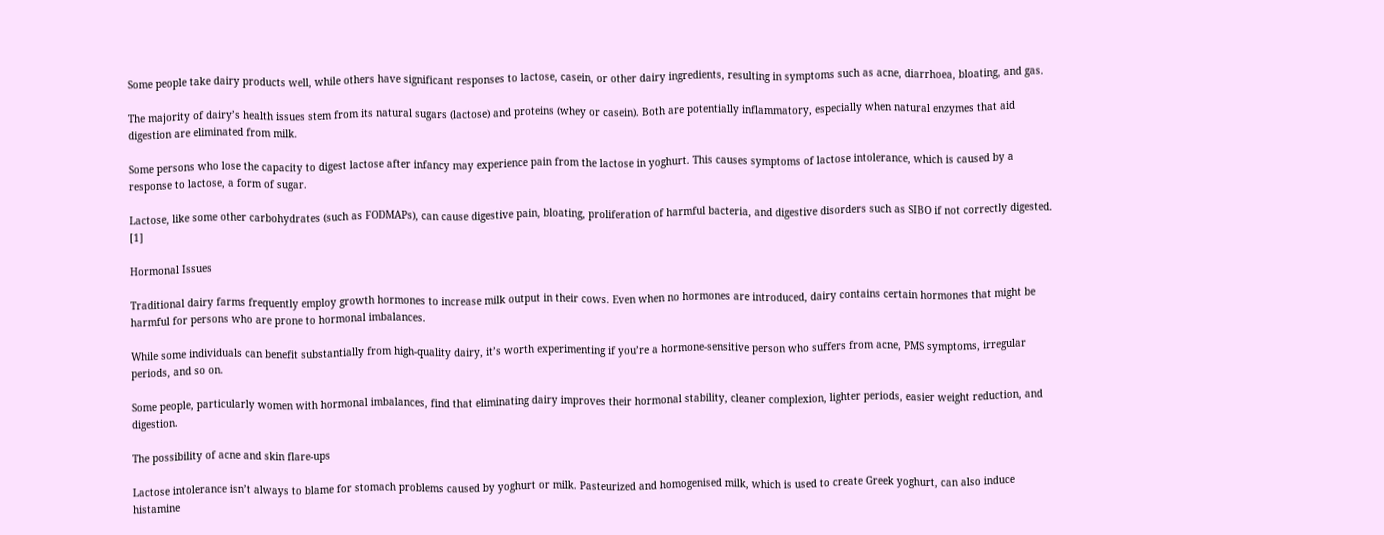Some people take dairy products well, while others have significant responses to lactose, casein, or other dairy ingredients, resulting in symptoms such as acne, diarrhoea, bloating, and gas.

The majority of dairy’s health issues stem from its natural sugars (lactose) and proteins (whey or casein). Both are potentially inflammatory, especially when natural enzymes that aid digestion are eliminated from milk.

Some persons who lose the capacity to digest lactose after infancy may experience pain from the lactose in yoghurt. This causes symptoms of lactose intolerance, which is caused by a response to lactose, a form of sugar.

Lactose, like some other carbohydrates (such as FODMAPs), can cause digestive pain, bloating, proliferation of harmful bacteria, and digestive disorders such as SIBO if not correctly digested. [1]

Hormonal Issues

Traditional dairy farms frequently employ growth hormones to increase milk output in their cows. Even when no hormones are introduced, dairy contains certain hormones that might be harmful for persons who are prone to hormonal imbalances.

While some individuals can benefit substantially from high-quality dairy, it’s worth experimenting if you’re a hormone-sensitive person who suffers from acne, PMS symptoms, irregular periods, and so on.

Some people, particularly women with hormonal imbalances, find that eliminating dairy improves their hormonal stability, cleaner complexion, lighter periods, easier weight reduction, and digestion.

The possibility of acne and skin flare-ups

Lactose intolerance isn’t always to blame for stomach problems caused by yoghurt or milk. Pasteurized and homogenised milk, which is used to create Greek yoghurt, can also induce histamine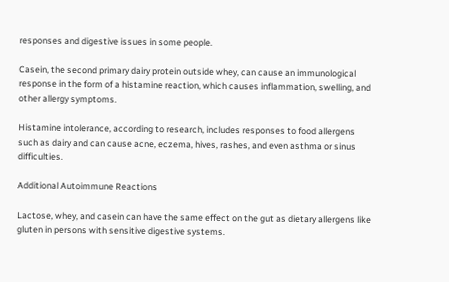responses and digestive issues in some people.

Casein, the second primary dairy protein outside whey, can cause an immunological response in the form of a histamine reaction, which causes inflammation, swelling, and other allergy symptoms.

Histamine intolerance, according to research, includes responses to food allergens such as dairy and can cause acne, eczema, hives, rashes, and even asthma or sinus difficulties.

Additional Autoimmune Reactions

Lactose, whey, and casein can have the same effect on the gut as dietary allergens like gluten in persons with sensitive digestive systems.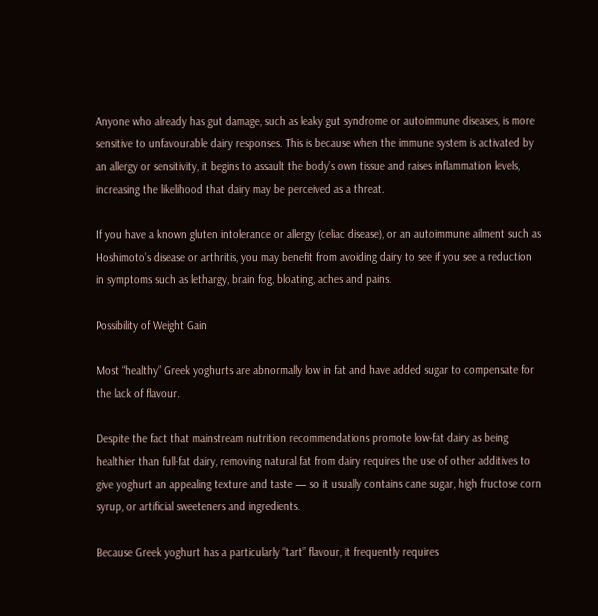Anyone who already has gut damage, such as leaky gut syndrome or autoimmune diseases, is more sensitive to unfavourable dairy responses. This is because when the immune system is activated by an allergy or sensitivity, it begins to assault the body’s own tissue and raises inflammation levels, increasing the likelihood that dairy may be perceived as a threat.

If you have a known gluten intolerance or allergy (celiac disease), or an autoimmune ailment such as Hoshimoto’s disease or arthritis, you may benefit from avoiding dairy to see if you see a reduction in symptoms such as lethargy, brain fog, bloating, aches and pains.

Possibility of Weight Gain

Most “healthy” Greek yoghurts are abnormally low in fat and have added sugar to compensate for the lack of flavour.

Despite the fact that mainstream nutrition recommendations promote low-fat dairy as being healthier than full-fat dairy, removing natural fat from dairy requires the use of other additives to give yoghurt an appealing texture and taste — so it usually contains cane sugar, high fructose corn syrup, or artificial sweeteners and ingredients.

Because Greek yoghurt has a particularly “tart” flavour, it frequently requires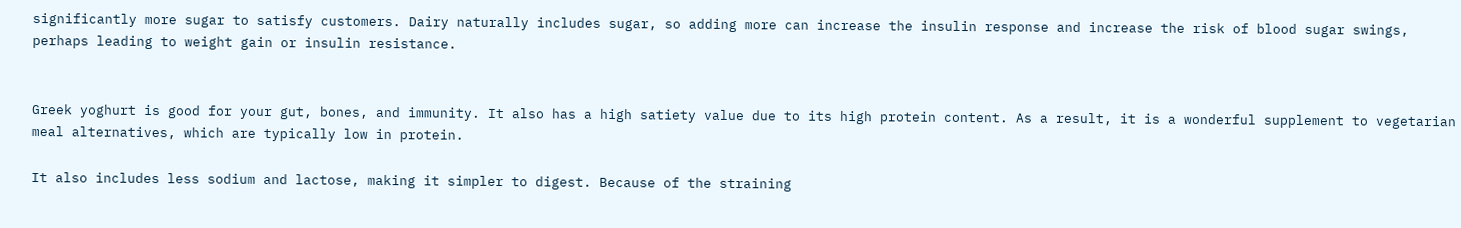significantly more sugar to satisfy customers. Dairy naturally includes sugar, so adding more can increase the insulin response and increase the risk of blood sugar swings, perhaps leading to weight gain or insulin resistance.


Greek yoghurt is good for your gut, bones, and immunity. It also has a high satiety value due to its high protein content. As a result, it is a wonderful supplement to vegetarian meal alternatives, which are typically low in protein.

It also includes less sodium and lactose, making it simpler to digest. Because of the straining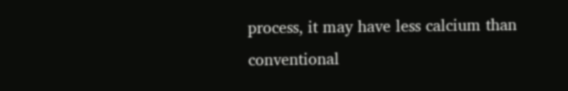process, it may have less calcium than conventional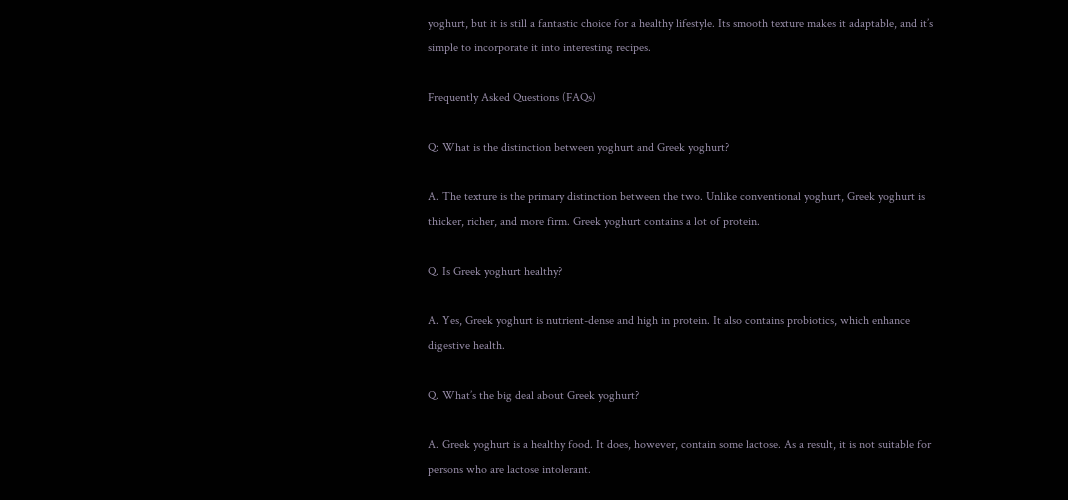yoghurt, but it is still a fantastic choice for a healthy lifestyle. Its smooth texture makes it adaptable, and it’s simple to incorporate it into interesting recipes.

Frequently Asked Questions (FAQs)

Q: What is the distinction between yoghurt and Greek yoghurt?

A. The texture is the primary distinction between the two. Unlike conventional yoghurt, Greek yoghurt is thicker, richer, and more firm. Greek yoghurt contains a lot of protein.

Q. Is Greek yoghurt healthy?

A. Yes, Greek yoghurt is nutrient-dense and high in protein. It also contains probiotics, which enhance digestive health.

Q. What’s the big deal about Greek yoghurt?

A. Greek yoghurt is a healthy food. It does, however, contain some lactose. As a result, it is not suitable for persons who are lactose intolerant.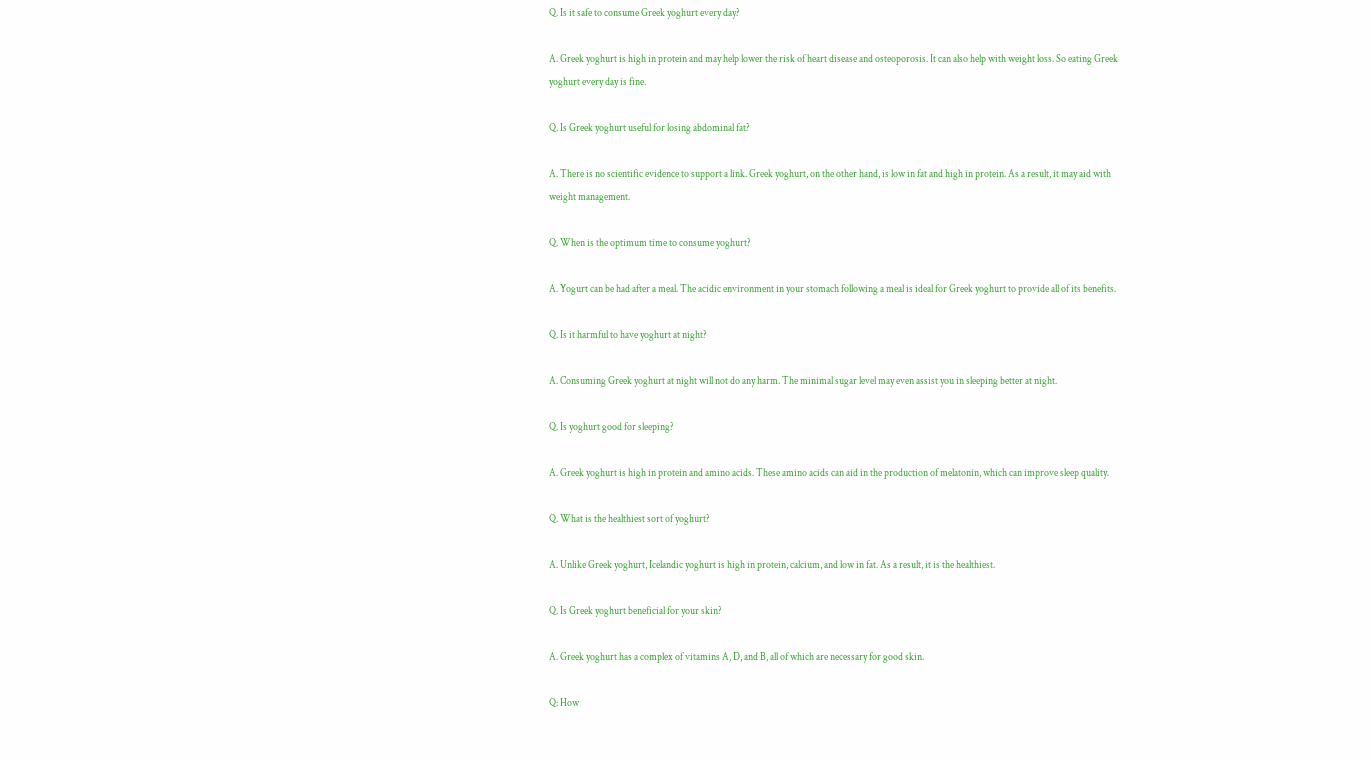Q. Is it safe to consume Greek yoghurt every day?

A. Greek yoghurt is high in protein and may help lower the risk of heart disease and osteoporosis. It can also help with weight loss. So eating Greek yoghurt every day is fine.

Q. Is Greek yoghurt useful for losing abdominal fat?

A. There is no scientific evidence to support a link. Greek yoghurt, on the other hand, is low in fat and high in protein. As a result, it may aid with weight management.

Q. When is the optimum time to consume yoghurt?

A. Yogurt can be had after a meal. The acidic environment in your stomach following a meal is ideal for Greek yoghurt to provide all of its benefits.

Q. Is it harmful to have yoghurt at night?

A. Consuming Greek yoghurt at night will not do any harm. The minimal sugar level may even assist you in sleeping better at night.

Q. Is yoghurt good for sleeping?

A. Greek yoghurt is high in protein and amino acids. These amino acids can aid in the production of melatonin, which can improve sleep quality.

Q. What is the healthiest sort of yoghurt?

A. Unlike Greek yoghurt, Icelandic yoghurt is high in protein, calcium, and low in fat. As a result, it is the healthiest.

Q. Is Greek yoghurt beneficial for your skin?

A. Greek yoghurt has a complex of vitamins A, D, and B, all of which are necessary for good skin.

Q: How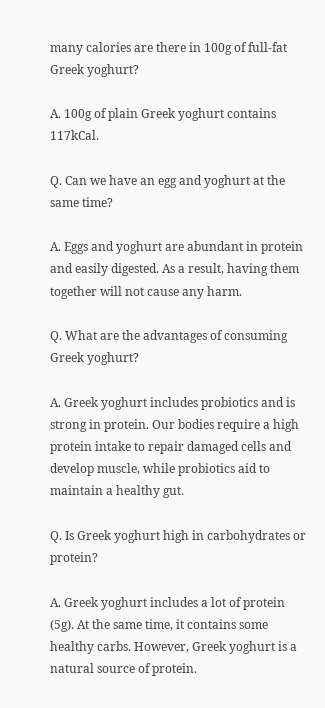many calories are there in 100g of full-fat Greek yoghurt?

A. 100g of plain Greek yoghurt contains 117kCal.

Q. Can we have an egg and yoghurt at the same time?

A. Eggs and yoghurt are abundant in protein and easily digested. As a result, having them together will not cause any harm.

Q. What are the advantages of consuming Greek yoghurt?

A. Greek yoghurt includes probiotics and is strong in protein. Our bodies require a high protein intake to repair damaged cells and develop muscle, while probiotics aid to maintain a healthy gut.

Q. Is Greek yoghurt high in carbohydrates or protein?

A. Greek yoghurt includes a lot of protein (5g). At the same time, it contains some healthy carbs. However, Greek yoghurt is a natural source of protein.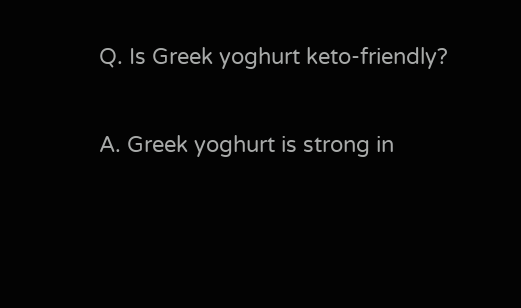Q. Is Greek yoghurt keto-friendly?

A. Greek yoghurt is strong in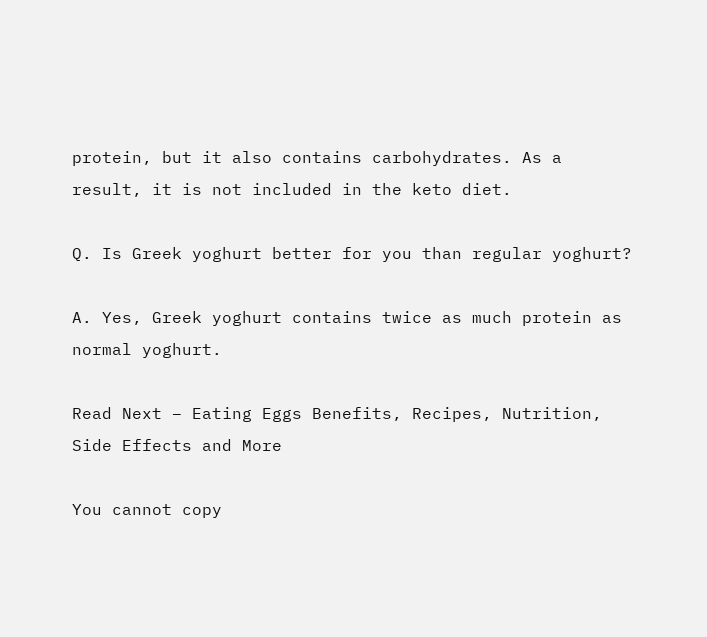protein, but it also contains carbohydrates. As a result, it is not included in the keto diet.

Q. Is Greek yoghurt better for you than regular yoghurt?

A. Yes, Greek yoghurt contains twice as much protein as normal yoghurt.

Read Next – Eating Eggs Benefits, Recipes, Nutrition, Side Effects and More

You cannot copy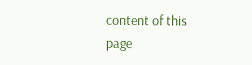content of this page